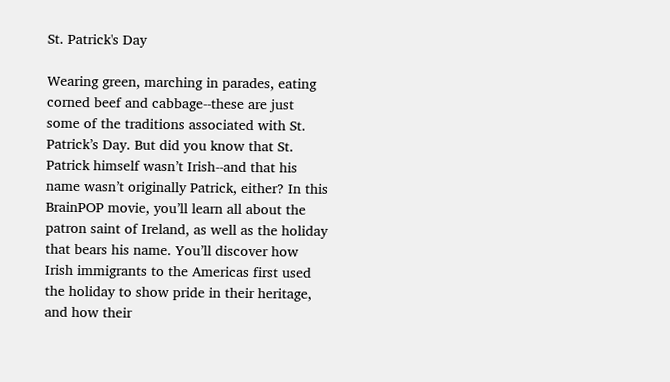St. Patrick's Day

Wearing green, marching in parades, eating corned beef and cabbage--these are just some of the traditions associated with St. Patrick’s Day. But did you know that St. Patrick himself wasn’t Irish--and that his name wasn’t originally Patrick, either? In this BrainPOP movie, you’ll learn all about the patron saint of Ireland, as well as the holiday that bears his name. You’ll discover how Irish immigrants to the Americas first used the holiday to show pride in their heritage, and how their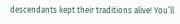descendants kept their traditions alive! You’ll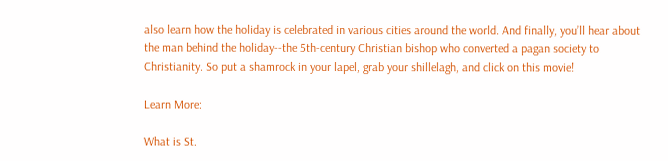also learn how the holiday is celebrated in various cities around the world. And finally, you’ll hear about the man behind the holiday--the 5th-century Christian bishop who converted a pagan society to Christianity. So put a shamrock in your lapel, grab your shillelagh, and click on this movie!

Learn More:

What is St.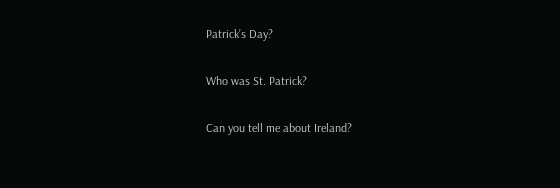Patrick’s Day?

Who was St. Patrick?

Can you tell me about Ireland?